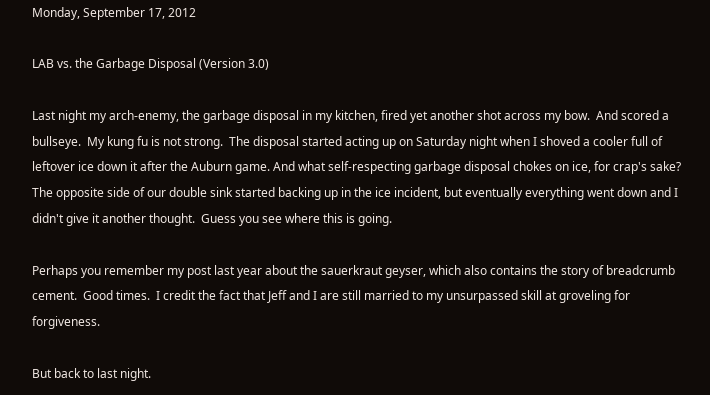Monday, September 17, 2012

LAB vs. the Garbage Disposal (Version 3.0)

Last night my arch-enemy, the garbage disposal in my kitchen, fired yet another shot across my bow.  And scored a bullseye.  My kung fu is not strong.  The disposal started acting up on Saturday night when I shoved a cooler full of leftover ice down it after the Auburn game. And what self-respecting garbage disposal chokes on ice, for crap's sake?  The opposite side of our double sink started backing up in the ice incident, but eventually everything went down and I didn't give it another thought.  Guess you see where this is going.

Perhaps you remember my post last year about the sauerkraut geyser, which also contains the story of breadcrumb cement.  Good times.  I credit the fact that Jeff and I are still married to my unsurpassed skill at groveling for forgiveness.

But back to last night.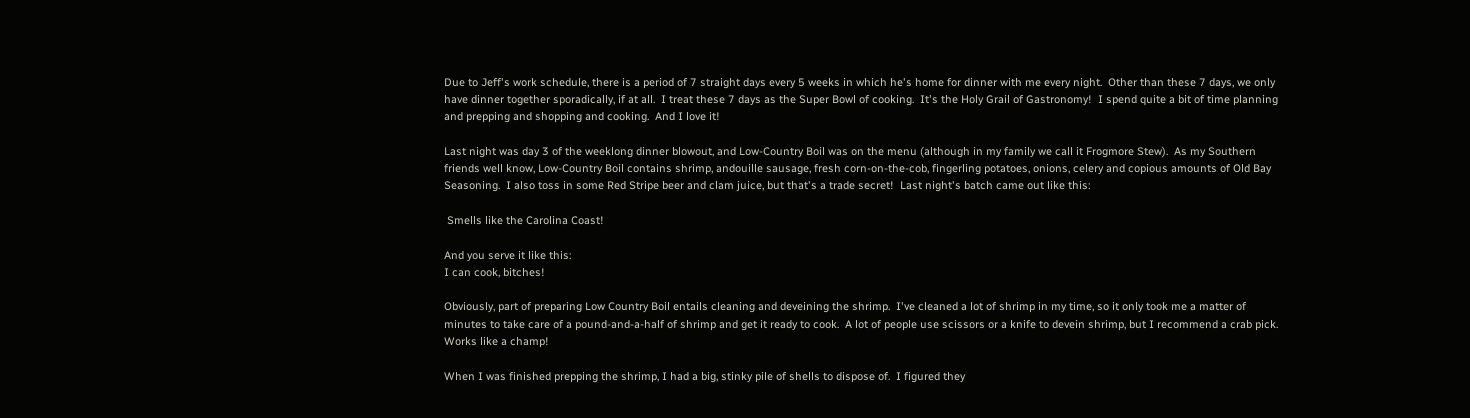Due to Jeff's work schedule, there is a period of 7 straight days every 5 weeks in which he's home for dinner with me every night.  Other than these 7 days, we only have dinner together sporadically, if at all.  I treat these 7 days as the Super Bowl of cooking.  It's the Holy Grail of Gastronomy!  I spend quite a bit of time planning and prepping and shopping and cooking.  And I love it!

Last night was day 3 of the weeklong dinner blowout, and Low-Country Boil was on the menu (although in my family we call it Frogmore Stew).  As my Southern friends well know, Low-Country Boil contains shrimp, andouille sausage, fresh corn-on-the-cob, fingerling potatoes, onions, celery and copious amounts of Old Bay Seasoning.  I also toss in some Red Stripe beer and clam juice, but that's a trade secret!  Last night's batch came out like this:

 Smells like the Carolina Coast!

And you serve it like this:
I can cook, bitches!

Obviously, part of preparing Low Country Boil entails cleaning and deveining the shrimp.  I've cleaned a lot of shrimp in my time, so it only took me a matter of minutes to take care of a pound-and-a-half of shrimp and get it ready to cook.  A lot of people use scissors or a knife to devein shrimp, but I recommend a crab pick.  Works like a champ!

When I was finished prepping the shrimp, I had a big, stinky pile of shells to dispose of.  I figured they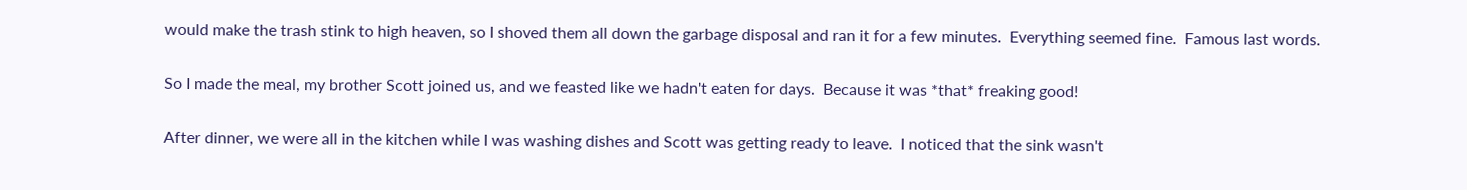would make the trash stink to high heaven, so I shoved them all down the garbage disposal and ran it for a few minutes.  Everything seemed fine.  Famous last words.

So I made the meal, my brother Scott joined us, and we feasted like we hadn't eaten for days.  Because it was *that* freaking good!

After dinner, we were all in the kitchen while I was washing dishes and Scott was getting ready to leave.  I noticed that the sink wasn't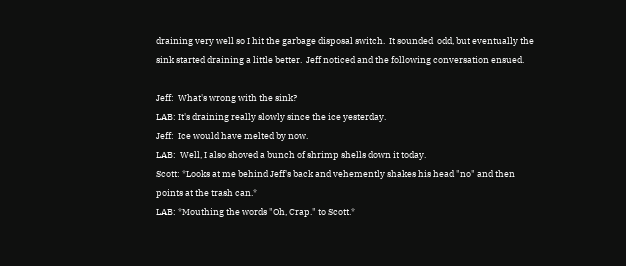draining very well so I hit the garbage disposal switch.  It sounded  odd, but eventually the sink started draining a little better.  Jeff noticed and the following conversation ensued.

Jeff:  What's wrong with the sink?
LAB: It's draining really slowly since the ice yesterday.
Jeff:  Ice would have melted by now.
LAB:  Well, I also shoved a bunch of shrimp shells down it today.
Scott: *Looks at me behind Jeff's back and vehemently shakes his head "no" and then points at the trash can.*
LAB: *Mouthing the words "Oh, Crap." to Scott.*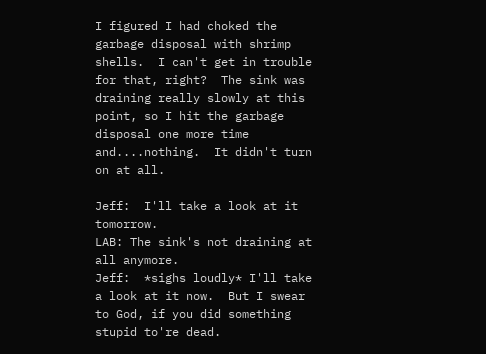I figured I had choked the garbage disposal with shrimp shells.  I can't get in trouble for that, right?  The sink was draining really slowly at this point, so I hit the garbage disposal one more time and....nothing.  It didn't turn on at all.

Jeff:  I'll take a look at it tomorrow.
LAB: The sink's not draining at all anymore.
Jeff:  *sighs loudly* I'll take a look at it now.  But I swear to God, if you did something stupid to're dead.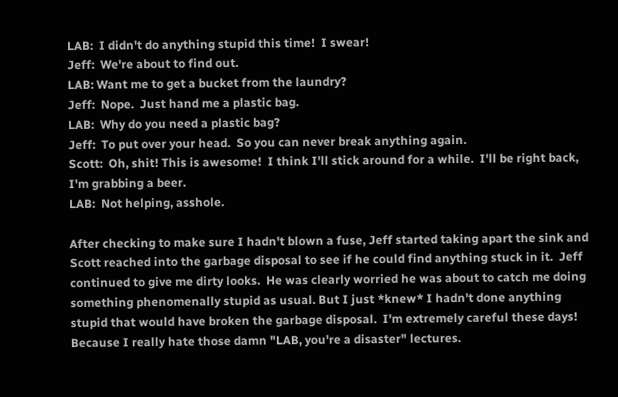LAB:  I didn't do anything stupid this time!  I swear!
Jeff:  We're about to find out.
LAB: Want me to get a bucket from the laundry?
Jeff:  Nope.  Just hand me a plastic bag.
LAB:  Why do you need a plastic bag?
Jeff:  To put over your head.  So you can never break anything again.
Scott:  Oh, shit! This is awesome!  I think I'll stick around for a while.  I'll be right back, I'm grabbing a beer.
LAB:  Not helping, asshole.

After checking to make sure I hadn't blown a fuse, Jeff started taking apart the sink and Scott reached into the garbage disposal to see if he could find anything stuck in it.  Jeff continued to give me dirty looks.  He was clearly worried he was about to catch me doing something phenomenally stupid as usual. But I just *knew* I hadn't done anything stupid that would have broken the garbage disposal.  I'm extremely careful these days!  Because I really hate those damn "LAB, you're a disaster" lectures.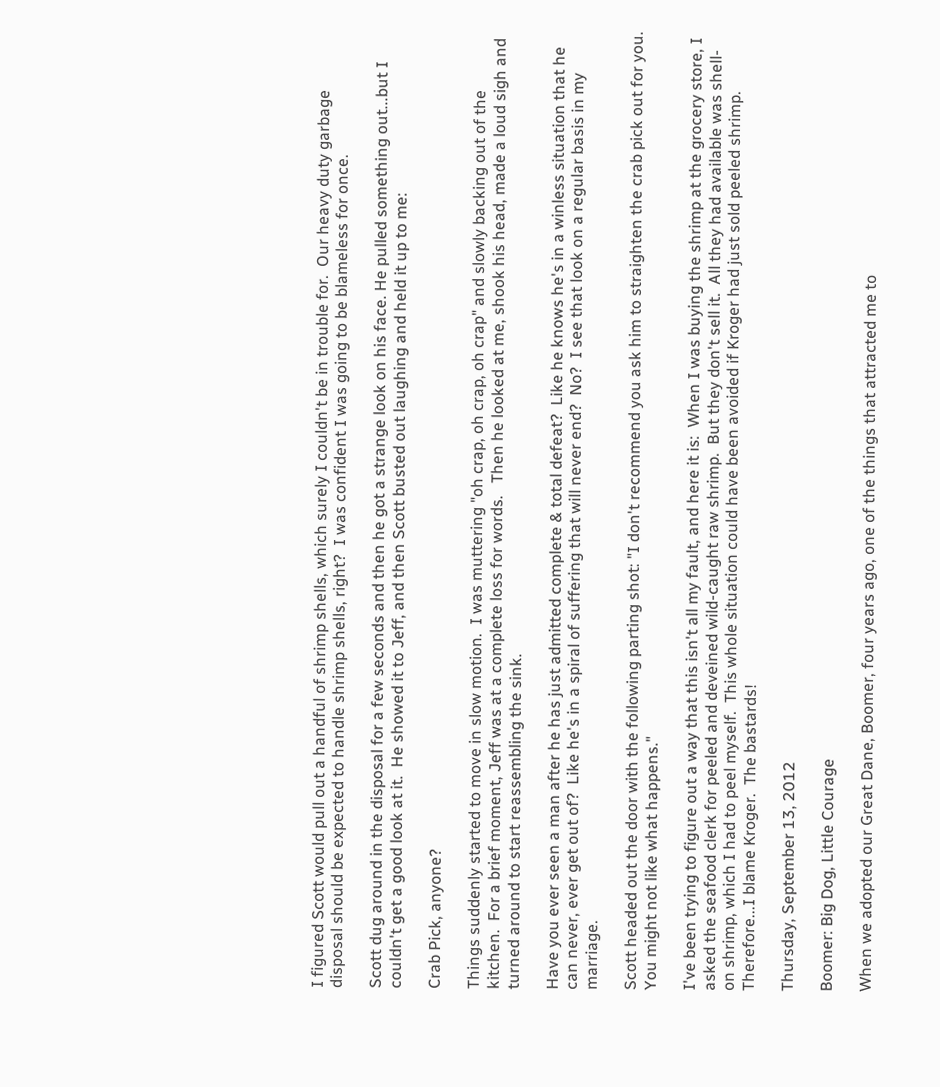I figured Scott would pull out a handful of shrimp shells, which surely I couldn't be in trouble for.  Our heavy duty garbage disposal should be expected to handle shrimp shells, right?  I was confident I was going to be blameless for once.

Scott dug around in the disposal for a few seconds and then he got a strange look on his face. He pulled something out...but I couldn't get a good look at it.  He showed it to Jeff, and then Scott busted out laughing and held it up to me:

Crab Pick, anyone?

Things suddenly started to move in slow motion.  I was muttering "oh crap, oh crap, oh crap" and slowly backing out of the kitchen.  For a brief moment, Jeff was at a complete loss for words.   Then he looked at me, shook his head, made a loud sigh and turned around to start reassembling the sink.

Have you ever seen a man after he has just admitted complete & total defeat?  Like he knows he's in a winless situation that he can never, ever get out of?  Like he's in a spiral of suffering that will never end?  No?  I see that look on a regular basis in my marriage.

Scott headed out the door with the following parting shot: "I don't recommend you ask him to straighten the crab pick out for you.  You might not like what happens."

I've been trying to figure out a way that this isn't all my fault, and here it is:  When I was buying the shrimp at the grocery store, I asked the seafood clerk for peeled and deveined wild-caught raw shrimp.  But they don't sell it.  All they had available was shell-on shrimp, which I had to peel myself.  This whole situation could have been avoided if Kroger had just sold peeled shrimp.  Therefore...I blame Kroger.  The bastards!

Thursday, September 13, 2012

Boomer: Big Dog, Little Courage

When we adopted our Great Dane, Boomer, four years ago, one of the things that attracted me to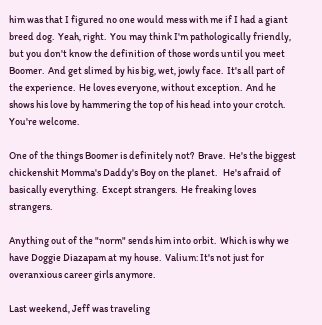him was that I figured no one would mess with me if I had a giant breed dog.  Yeah, right.  You may think I'm pathologically friendly, but you don't know the definition of those words until you meet Boomer.  And get slimed by his big, wet, jowly face.  It's all part of the experience.  He loves everyone, without exception.  And he shows his love by hammering the top of his head into your crotch.  You're welcome.

One of the things Boomer is definitely not?  Brave.  He's the biggest chickenshit Momma's Daddy's Boy on the planet.   He's afraid of basically everything.  Except strangers.  He freaking loves strangers.

Anything out of the "norm" sends him into orbit.  Which is why we have Doggie Diazapam at my house.  Valium: It's not just for overanxious career girls anymore.

Last weekend, Jeff was traveling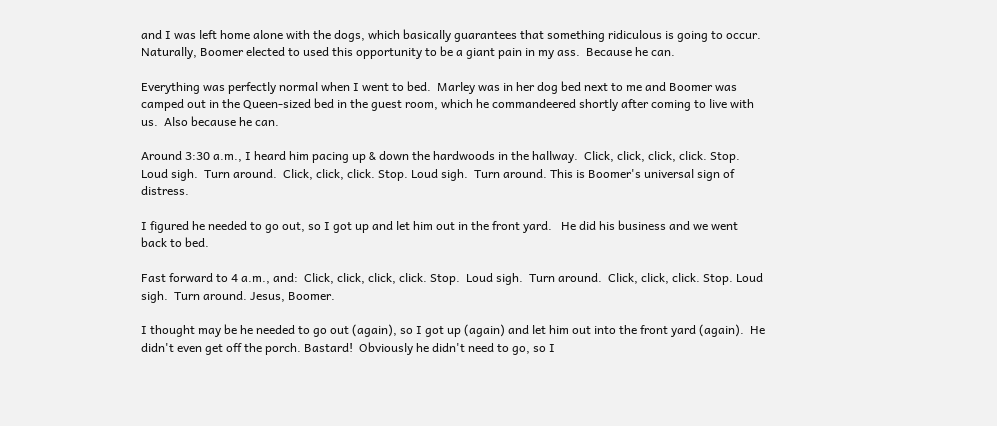and I was left home alone with the dogs, which basically guarantees that something ridiculous is going to occur.  Naturally, Boomer elected to used this opportunity to be a giant pain in my ass.  Because he can.

Everything was perfectly normal when I went to bed.  Marley was in her dog bed next to me and Boomer was camped out in the Queen-sized bed in the guest room, which he commandeered shortly after coming to live with us.  Also because he can.

Around 3:30 a.m., I heard him pacing up & down the hardwoods in the hallway.  Click, click, click, click. Stop.  Loud sigh.  Turn around.  Click, click, click. Stop. Loud sigh.  Turn around. This is Boomer's universal sign of distress.

I figured he needed to go out, so I got up and let him out in the front yard.   He did his business and we went back to bed.

Fast forward to 4 a.m., and:  Click, click, click, click. Stop.  Loud sigh.  Turn around.  Click, click, click. Stop. Loud sigh.  Turn around. Jesus, Boomer.

I thought may be he needed to go out (again), so I got up (again) and let him out into the front yard (again).  He didn't even get off the porch. Bastard!  Obviously he didn't need to go, so I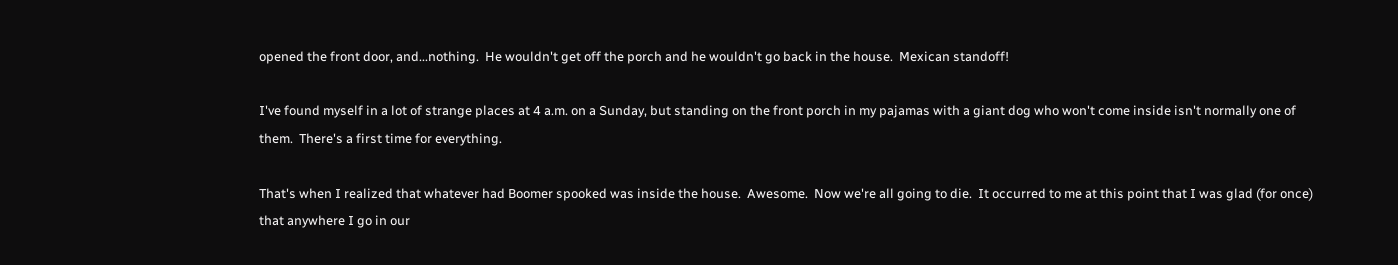opened the front door, and...nothing.  He wouldn't get off the porch and he wouldn't go back in the house.  Mexican standoff!

I've found myself in a lot of strange places at 4 a.m. on a Sunday, but standing on the front porch in my pajamas with a giant dog who won't come inside isn't normally one of them.  There's a first time for everything.

That's when I realized that whatever had Boomer spooked was inside the house.  Awesome.  Now we're all going to die.  It occurred to me at this point that I was glad (for once) that anywhere I go in our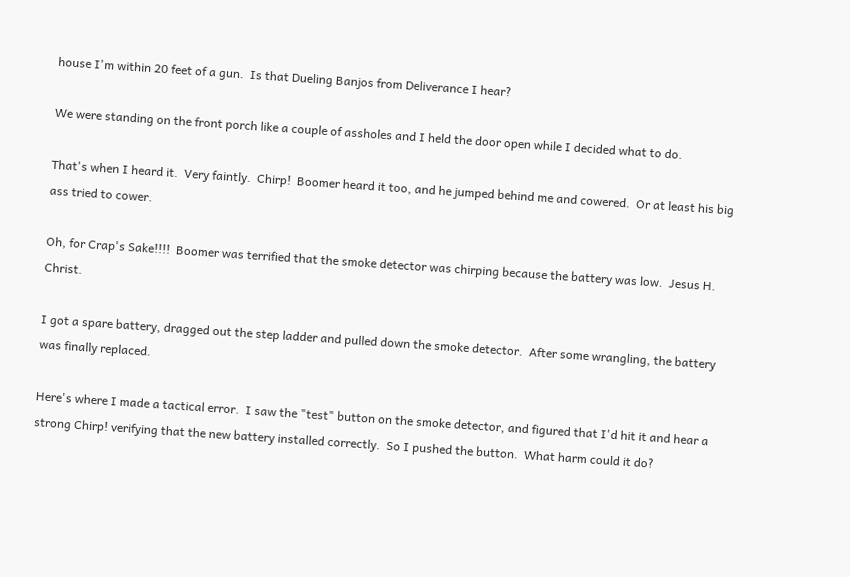house I'm within 20 feet of a gun.  Is that Dueling Banjos from Deliverance I hear?

We were standing on the front porch like a couple of assholes and I held the door open while I decided what to do.

That's when I heard it.  Very faintly.  Chirp!  Boomer heard it too, and he jumped behind me and cowered.  Or at least his big ass tried to cower.

Oh, for Crap's Sake!!!!  Boomer was terrified that the smoke detector was chirping because the battery was low.  Jesus H. Christ.

I got a spare battery, dragged out the step ladder and pulled down the smoke detector.  After some wrangling, the battery was finally replaced.

Here's where I made a tactical error.  I saw the "test" button on the smoke detector, and figured that I'd hit it and hear a strong Chirp! verifying that the new battery installed correctly.  So I pushed the button.  What harm could it do?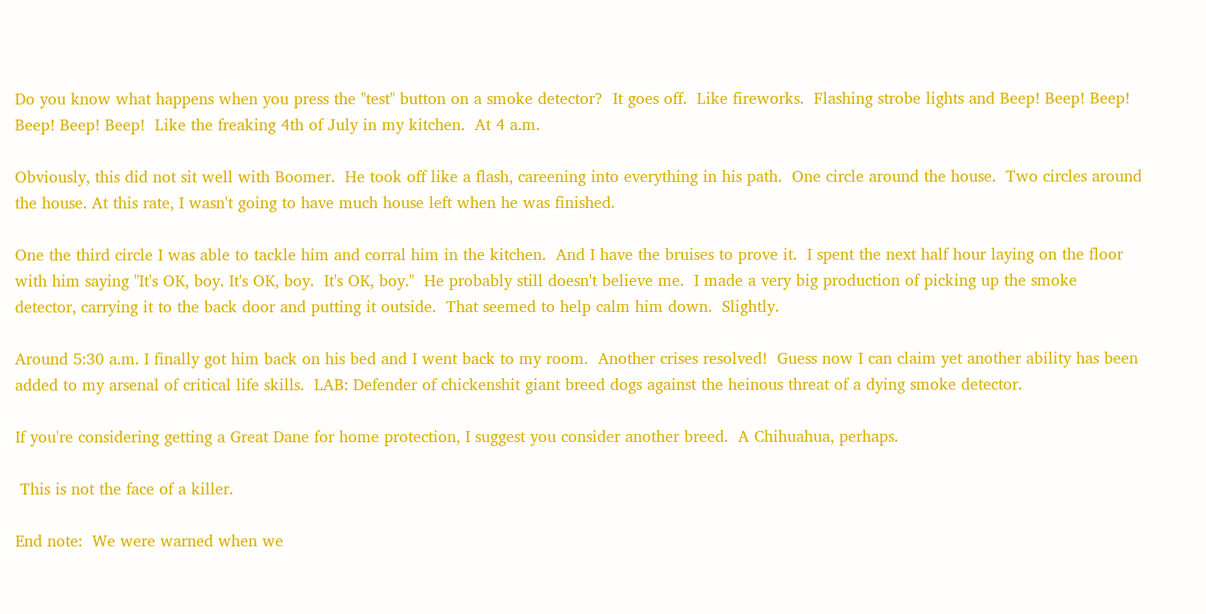Do you know what happens when you press the "test" button on a smoke detector?  It goes off.  Like fireworks.  Flashing strobe lights and Beep! Beep! Beep! Beep! Beep! Beep!  Like the freaking 4th of July in my kitchen.  At 4 a.m.

Obviously, this did not sit well with Boomer.  He took off like a flash, careening into everything in his path.  One circle around the house.  Two circles around the house. At this rate, I wasn't going to have much house left when he was finished.

One the third circle I was able to tackle him and corral him in the kitchen.  And I have the bruises to prove it.  I spent the next half hour laying on the floor with him saying "It's OK, boy. It's OK, boy.  It's OK, boy."  He probably still doesn't believe me.  I made a very big production of picking up the smoke detector, carrying it to the back door and putting it outside.  That seemed to help calm him down.  Slightly.

Around 5:30 a.m. I finally got him back on his bed and I went back to my room.  Another crises resolved!  Guess now I can claim yet another ability has been added to my arsenal of critical life skills.  LAB: Defender of chickenshit giant breed dogs against the heinous threat of a dying smoke detector.

If you're considering getting a Great Dane for home protection, I suggest you consider another breed.  A Chihuahua, perhaps.

 This is not the face of a killer.

End note:  We were warned when we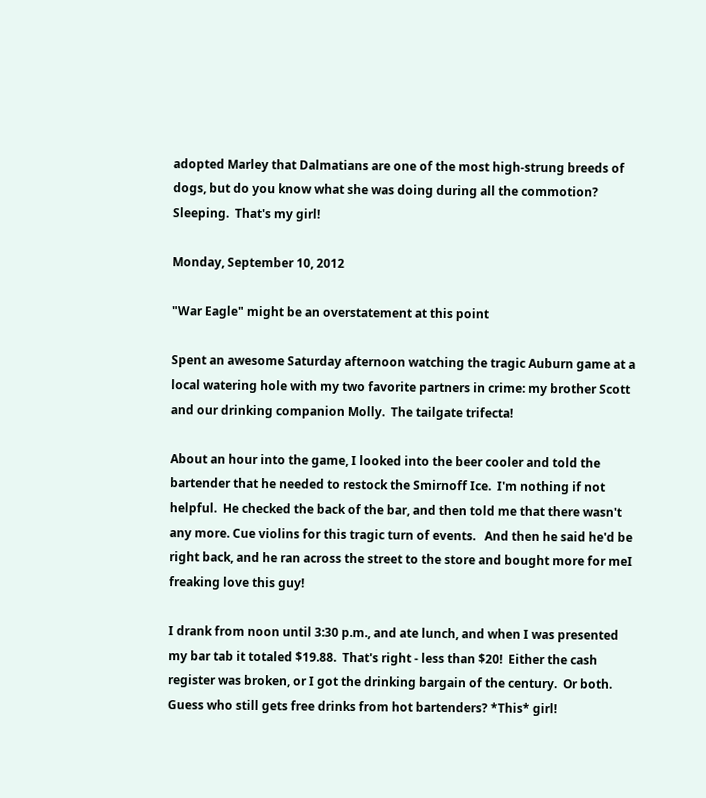adopted Marley that Dalmatians are one of the most high-strung breeds of dogs, but do you know what she was doing during all the commotion?  Sleeping.  That's my girl!

Monday, September 10, 2012

"War Eagle" might be an overstatement at this point

Spent an awesome Saturday afternoon watching the tragic Auburn game at a local watering hole with my two favorite partners in crime: my brother Scott and our drinking companion Molly.  The tailgate trifecta!

About an hour into the game, I looked into the beer cooler and told the bartender that he needed to restock the Smirnoff Ice.  I'm nothing if not helpful.  He checked the back of the bar, and then told me that there wasn't any more. Cue violins for this tragic turn of events.   And then he said he'd be right back, and he ran across the street to the store and bought more for meI freaking love this guy!

I drank from noon until 3:30 p.m., and ate lunch, and when I was presented my bar tab it totaled $19.88.  That's right - less than $20!  Either the cash register was broken, or I got the drinking bargain of the century.  Or both. Guess who still gets free drinks from hot bartenders? *This* girl!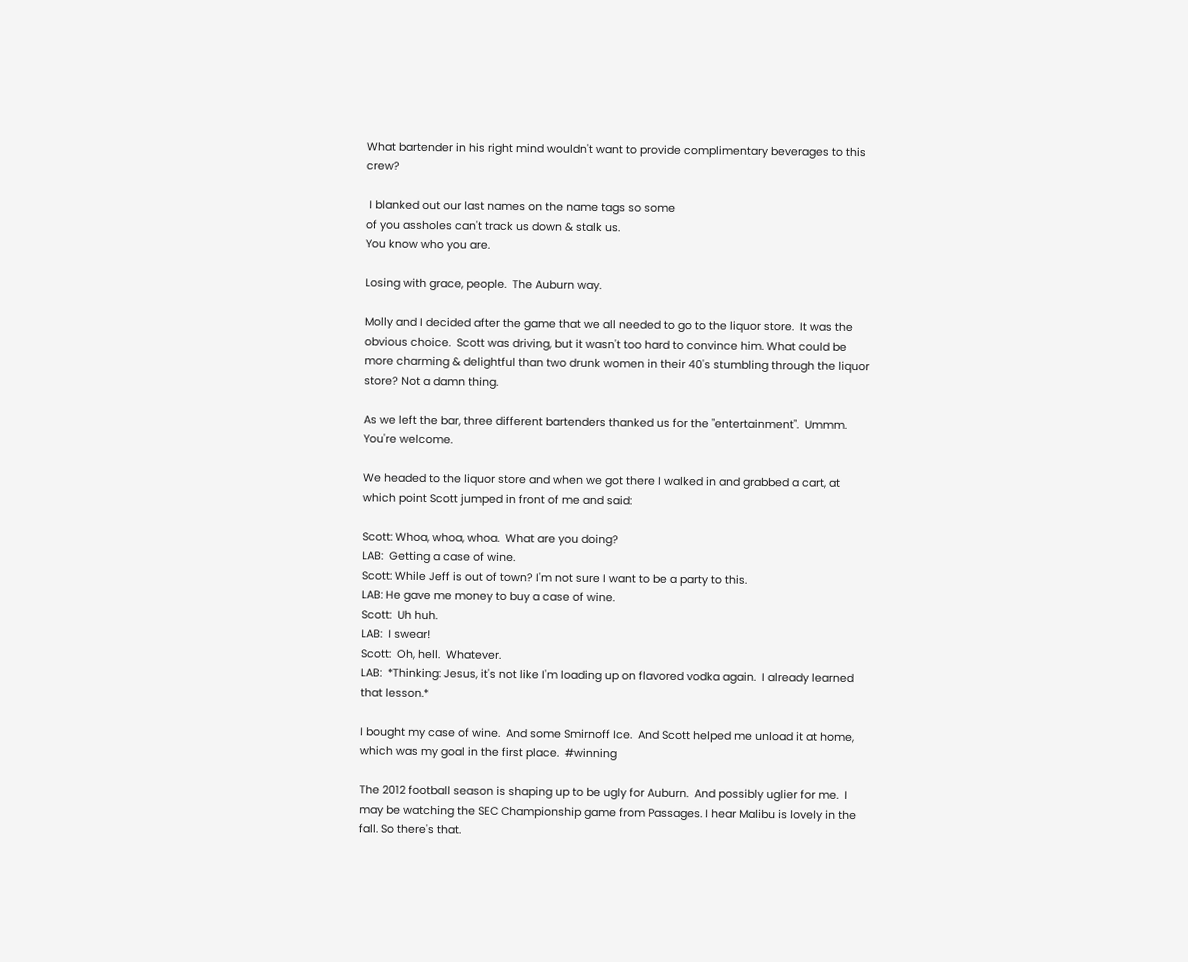What bartender in his right mind wouldn't want to provide complimentary beverages to this crew?

 I blanked out our last names on the name tags so some
of you assholes can't track us down & stalk us.
You know who you are.

Losing with grace, people.  The Auburn way.

Molly and I decided after the game that we all needed to go to the liquor store.  It was the obvious choice.  Scott was driving, but it wasn't too hard to convince him. What could be more charming & delightful than two drunk women in their 40's stumbling through the liquor store? Not a damn thing.

As we left the bar, three different bartenders thanked us for the "entertainment".  Ummm.  You're welcome.

We headed to the liquor store and when we got there I walked in and grabbed a cart, at which point Scott jumped in front of me and said:

Scott: Whoa, whoa, whoa.  What are you doing?
LAB:  Getting a case of wine.
Scott: While Jeff is out of town? I'm not sure I want to be a party to this.
LAB: He gave me money to buy a case of wine.
Scott:  Uh huh.
LAB:  I swear!
Scott:  Oh, hell.  Whatever.
LAB:  *Thinking: Jesus, it's not like I'm loading up on flavored vodka again.  I already learned that lesson.*

I bought my case of wine.  And some Smirnoff Ice.  And Scott helped me unload it at home, which was my goal in the first place.  #winning

The 2012 football season is shaping up to be ugly for Auburn.  And possibly uglier for me.  I may be watching the SEC Championship game from Passages. I hear Malibu is lovely in the fall. So there's that.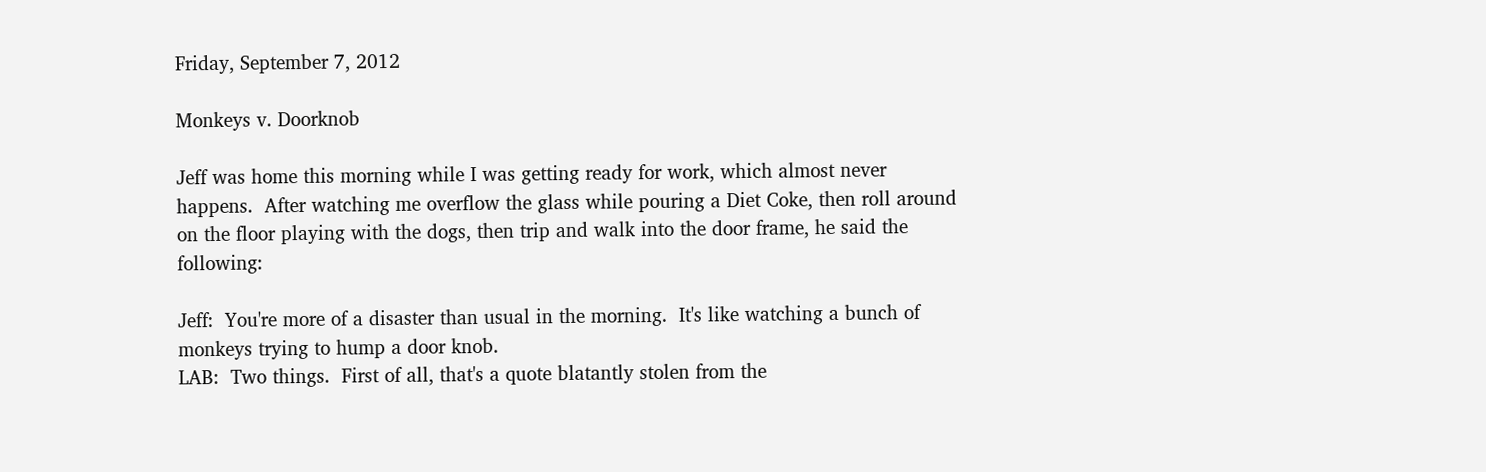Friday, September 7, 2012

Monkeys v. Doorknob

Jeff was home this morning while I was getting ready for work, which almost never happens.  After watching me overflow the glass while pouring a Diet Coke, then roll around on the floor playing with the dogs, then trip and walk into the door frame, he said the following:

Jeff:  You're more of a disaster than usual in the morning.  It's like watching a bunch of monkeys trying to hump a door knob.
LAB:  Two things.  First of all, that's a quote blatantly stolen from the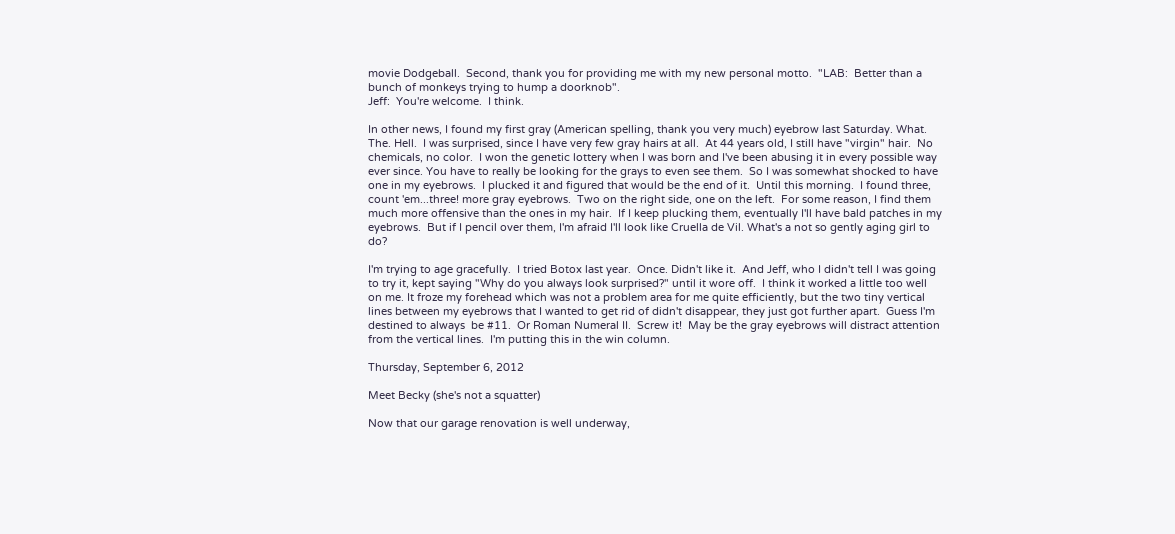movie Dodgeball.  Second, thank you for providing me with my new personal motto.  "LAB:  Better than a bunch of monkeys trying to hump a doorknob".
Jeff:  You're welcome.  I think.

In other news, I found my first gray (American spelling, thank you very much) eyebrow last Saturday. What. The. Hell.  I was surprised, since I have very few gray hairs at all.  At 44 years old, I still have "virgin" hair.  No chemicals, no color.  I won the genetic lottery when I was born and I've been abusing it in every possible way ever since. You have to really be looking for the grays to even see them.  So I was somewhat shocked to have one in my eyebrows.  I plucked it and figured that would be the end of it.  Until this morning.  I found three, count 'em...three! more gray eyebrows.  Two on the right side, one on the left.  For some reason, I find them much more offensive than the ones in my hair.  If I keep plucking them, eventually I'll have bald patches in my eyebrows.  But if I pencil over them, I'm afraid I'll look like Cruella de Vil. What's a not so gently aging girl to do?

I'm trying to age gracefully.  I tried Botox last year.  Once. Didn't like it.  And Jeff, who I didn't tell I was going to try it, kept saying "Why do you always look surprised?" until it wore off.  I think it worked a little too well on me. It froze my forehead which was not a problem area for me quite efficiently, but the two tiny vertical lines between my eyebrows that I wanted to get rid of didn't disappear, they just got further apart.  Guess I'm destined to always  be #11.  Or Roman Numeral II.  Screw it!  May be the gray eyebrows will distract attention from the vertical lines.  I'm putting this in the win column.

Thursday, September 6, 2012

Meet Becky (she's not a squatter)

Now that our garage renovation is well underway,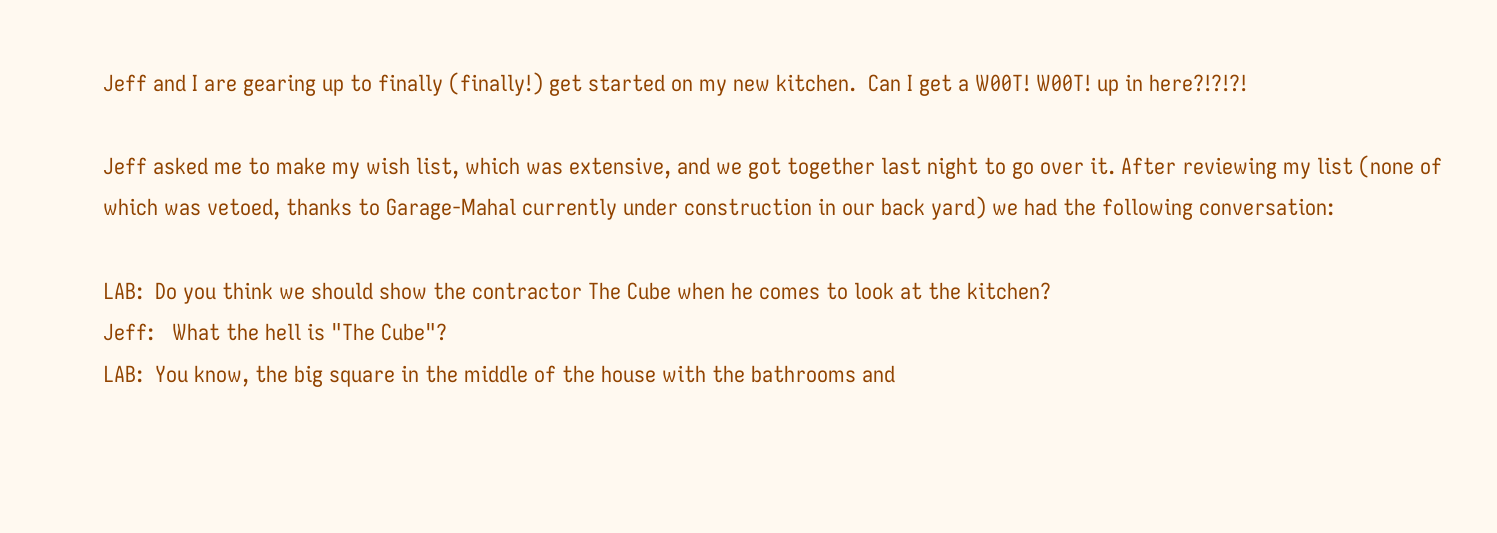Jeff and I are gearing up to finally (finally!) get started on my new kitchen.  Can I get a W00T! W00T! up in here?!?!?!

Jeff asked me to make my wish list, which was extensive, and we got together last night to go over it. After reviewing my list (none of which was vetoed, thanks to Garage-Mahal currently under construction in our back yard) we had the following conversation:

LAB:  Do you think we should show the contractor The Cube when he comes to look at the kitchen?
Jeff:   What the hell is "The Cube"?
LAB:  You know, the big square in the middle of the house with the bathrooms and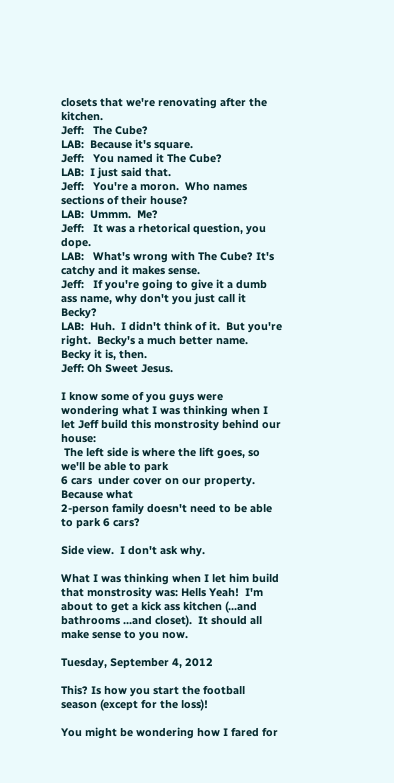closets that we're renovating after the kitchen.
Jeff:   The Cube?
LAB:  Because it's square.
Jeff:   You named it The Cube?
LAB:  I just said that.
Jeff:   You're a moron.  Who names sections of their house?
LAB:  Ummm.  Me?
Jeff:   It was a rhetorical question, you dope.
LAB:   What's wrong with The Cube? It's catchy and it makes sense.
Jeff:   If you're going to give it a dumb ass name, why don't you just call it Becky?
LAB:  Huh.  I didn't think of it.  But you're right.  Becky's a much better name.  Becky it is, then.
Jeff: Oh Sweet Jesus.

I know some of you guys were wondering what I was thinking when I let Jeff build this monstrosity behind our house:
 The left side is where the lift goes, so we'll be able to park
6 cars  under cover on our property.   Because what
2-person family doesn't need to be able to park 6 cars?

Side view.  I don't ask why.

What I was thinking when I let him build that monstrosity was: Hells Yeah!  I'm about to get a kick ass kitchen (...and bathrooms ...and closet).  It should all make sense to you now.

Tuesday, September 4, 2012

This? Is how you start the football season (except for the loss)!

You might be wondering how I fared for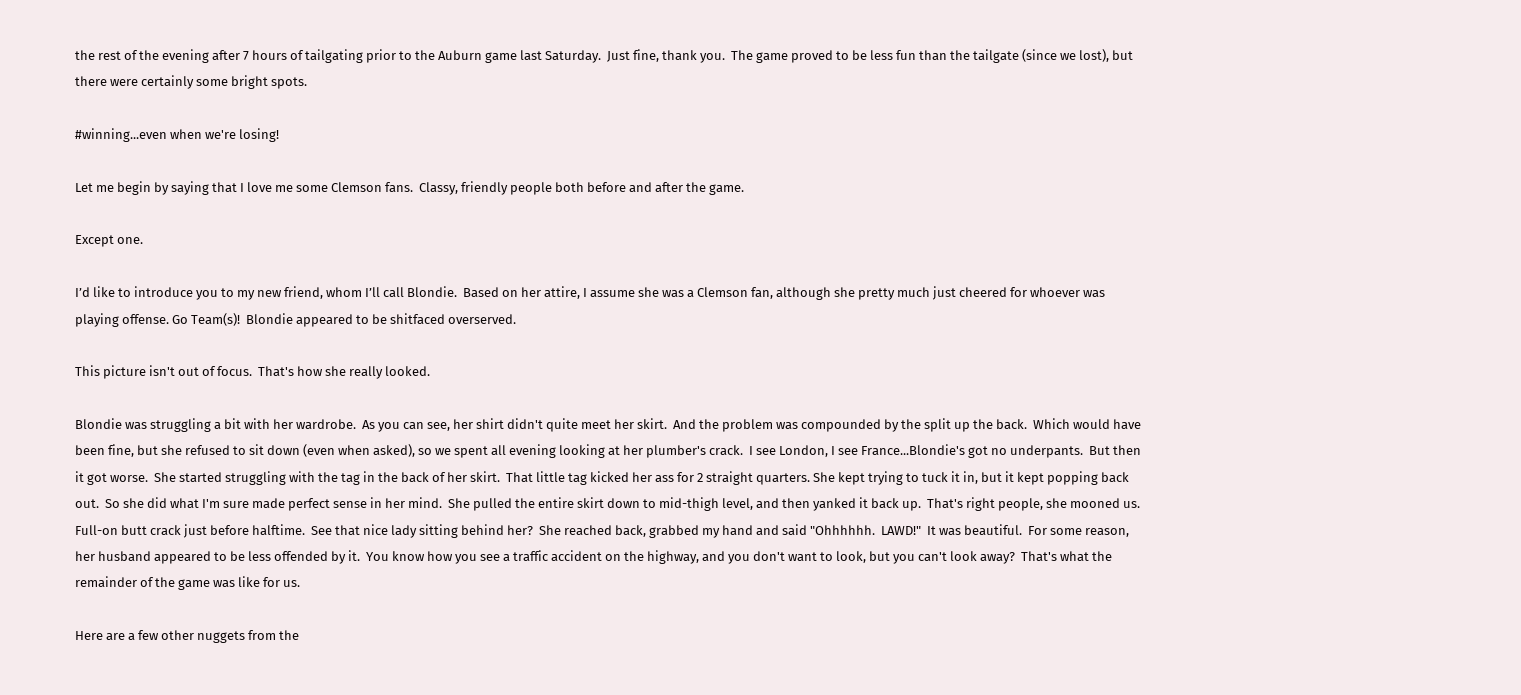the rest of the evening after 7 hours of tailgating prior to the Auburn game last Saturday.  Just fine, thank you.  The game proved to be less fun than the tailgate (since we lost), but there were certainly some bright spots.

#winning...even when we're losing!

Let me begin by saying that I love me some Clemson fans.  Classy, friendly people both before and after the game.

Except one.

I’d like to introduce you to my new friend, whom I’ll call Blondie.  Based on her attire, I assume she was a Clemson fan, although she pretty much just cheered for whoever was playing offense. Go Team(s)!  Blondie appeared to be shitfaced overserved.

This picture isn't out of focus.  That's how she really looked.

Blondie was struggling a bit with her wardrobe.  As you can see, her shirt didn't quite meet her skirt.  And the problem was compounded by the split up the back.  Which would have been fine, but she refused to sit down (even when asked), so we spent all evening looking at her plumber's crack.  I see London, I see France...Blondie's got no underpants.  But then it got worse.  She started struggling with the tag in the back of her skirt.  That little tag kicked her ass for 2 straight quarters. She kept trying to tuck it in, but it kept popping back out.  So she did what I'm sure made perfect sense in her mind.  She pulled the entire skirt down to mid-thigh level, and then yanked it back up.  That's right people, she mooned us.  Full-on butt crack just before halftime.  See that nice lady sitting behind her?  She reached back, grabbed my hand and said "Ohhhhhh.  LAWD!"  It was beautiful.  For some reason, her husband appeared to be less offended by it.  You know how you see a traffic accident on the highway, and you don't want to look, but you can't look away?  That's what the remainder of the game was like for us.

Here are a few other nuggets from the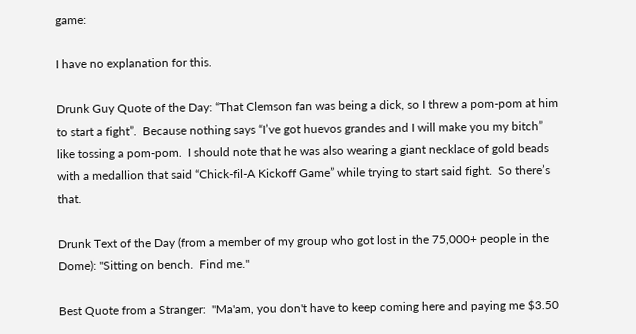game:

I have no explanation for this.

Drunk Guy Quote of the Day: “That Clemson fan was being a dick, so I threw a pom-pom at him to start a fight”.  Because nothing says “I’ve got huevos grandes and I will make you my bitch” like tossing a pom-pom.  I should note that he was also wearing a giant necklace of gold beads with a medallion that said “Chick-fil-A Kickoff Game” while trying to start said fight.  So there’s that.

Drunk Text of the Day (from a member of my group who got lost in the 75,000+ people in the Dome): "Sitting on bench.  Find me."

Best Quote from a Stranger:  "Ma'am, you don't have to keep coming here and paying me $3.50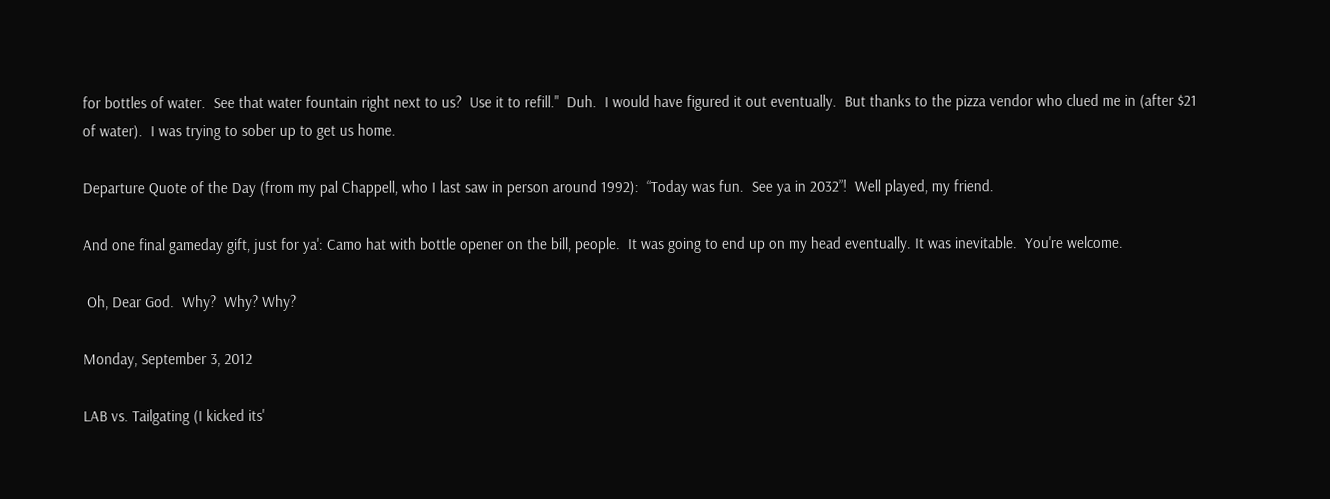for bottles of water.  See that water fountain right next to us?  Use it to refill."  Duh.  I would have figured it out eventually.  But thanks to the pizza vendor who clued me in (after $21 of water).  I was trying to sober up to get us home.

Departure Quote of the Day (from my pal Chappell, who I last saw in person around 1992):  “Today was fun.  See ya in 2032”!  Well played, my friend.

And one final gameday gift, just for ya': Camo hat with bottle opener on the bill, people.  It was going to end up on my head eventually. It was inevitable.  You're welcome.

 Oh, Dear God.  Why?  Why? Why?

Monday, September 3, 2012

LAB vs. Tailgating (I kicked its'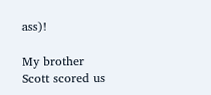ass)!

My brother Scott scored us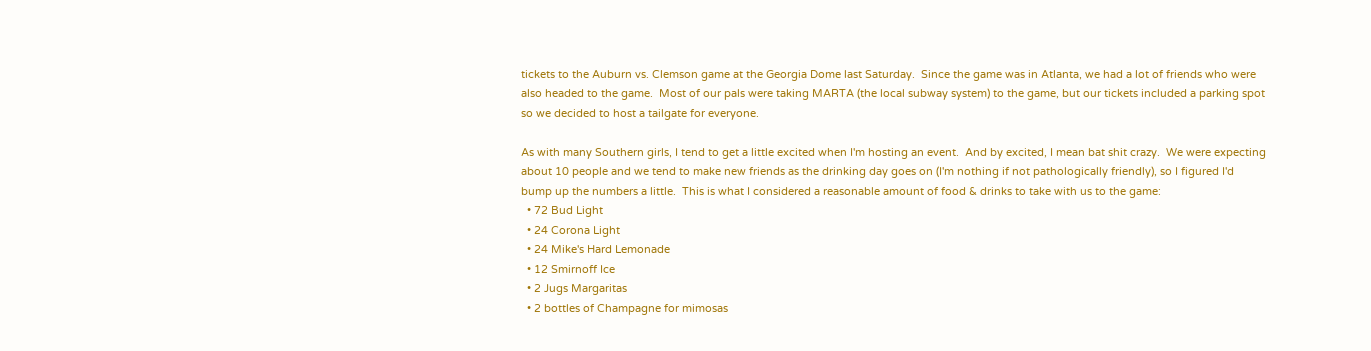tickets to the Auburn vs. Clemson game at the Georgia Dome last Saturday.  Since the game was in Atlanta, we had a lot of friends who were also headed to the game.  Most of our pals were taking MARTA (the local subway system) to the game, but our tickets included a parking spot so we decided to host a tailgate for everyone.

As with many Southern girls, I tend to get a little excited when I'm hosting an event.  And by excited, I mean bat shit crazy.  We were expecting about 10 people and we tend to make new friends as the drinking day goes on (I'm nothing if not pathologically friendly), so I figured I'd bump up the numbers a little.  This is what I considered a reasonable amount of food & drinks to take with us to the game:
  • 72 Bud Light
  • 24 Corona Light
  • 24 Mike's Hard Lemonade
  • 12 Smirnoff Ice
  • 2 Jugs Margaritas
  • 2 bottles of Champagne for mimosas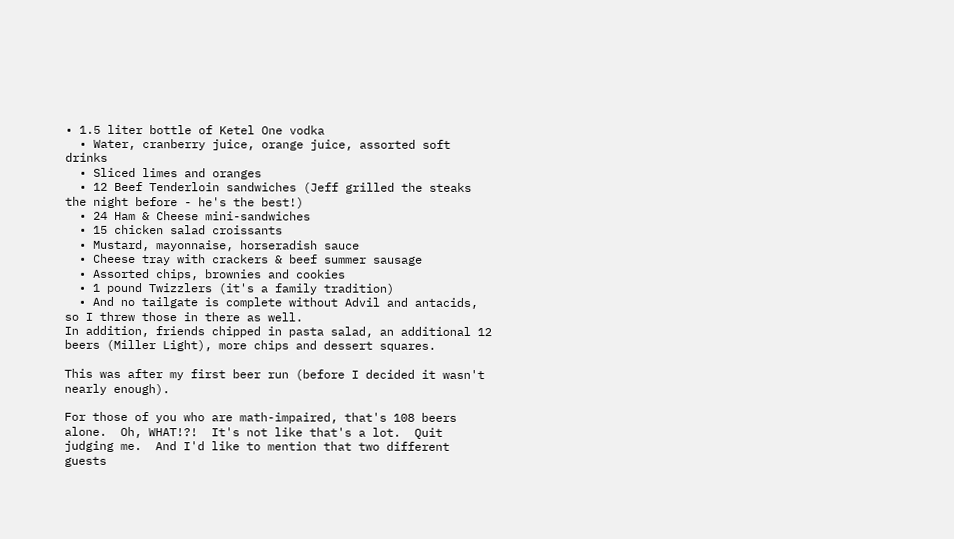• 1.5 liter bottle of Ketel One vodka
  • Water, cranberry juice, orange juice, assorted soft drinks
  • Sliced limes and oranges
  • 12 Beef Tenderloin sandwiches (Jeff grilled the steaks the night before - he's the best!)
  • 24 Ham & Cheese mini-sandwiches
  • 15 chicken salad croissants
  • Mustard, mayonnaise, horseradish sauce
  • Cheese tray with crackers & beef summer sausage
  • Assorted chips, brownies and cookies
  • 1 pound Twizzlers (it's a family tradition)
  • And no tailgate is complete without Advil and antacids, so I threw those in there as well.
In addition, friends chipped in pasta salad, an additional 12 beers (Miller Light), more chips and dessert squares.

This was after my first beer run (before I decided it wasn't nearly enough).

For those of you who are math-impaired, that's 108 beers alone.  Oh, WHAT!?!  It's not like that's a lot.  Quit judging me.  And I'd like to mention that two different guests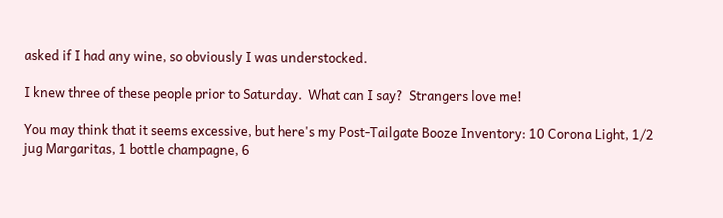asked if I had any wine, so obviously I was understocked.

I knew three of these people prior to Saturday.  What can I say?  Strangers love me!

You may think that it seems excessive, but here's my Post-Tailgate Booze Inventory: 10 Corona Light, 1/2 jug Margaritas, 1 bottle champagne, 6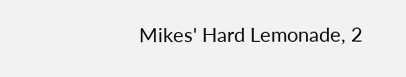Mikes' Hard Lemonade, 2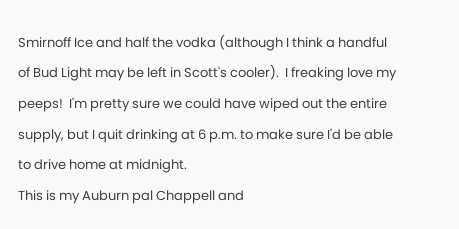Smirnoff Ice and half the vodka (although I think a handful of Bud Light may be left in Scott's cooler).  I freaking love my peeps!  I'm pretty sure we could have wiped out the entire supply, but I quit drinking at 6 p.m. to make sure I'd be able to drive home at midnight.
This is my Auburn pal Chappell and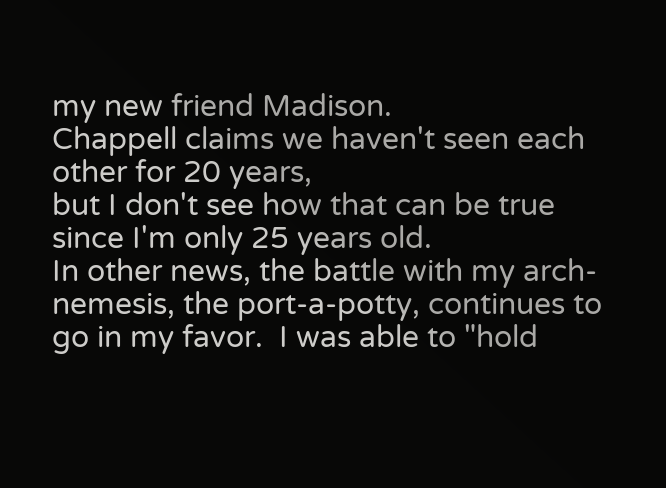my new friend Madison.
Chappell claims we haven't seen each other for 20 years,
but I don't see how that can be true since I'm only 25 years old.
In other news, the battle with my arch-nemesis, the port-a-potty, continues to go in my favor.  I was able to "hold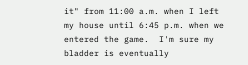it" from 11:00 a.m. when I left my house until 6:45 p.m. when we entered the game.  I'm sure my bladder is eventually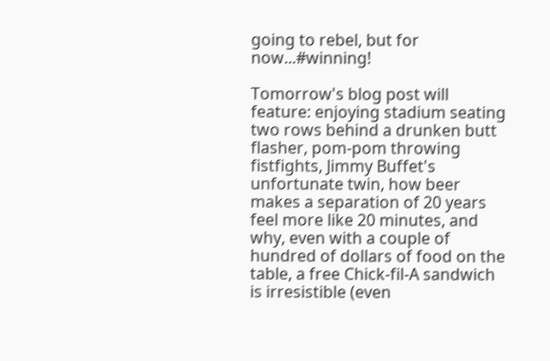going to rebel, but for now...#winning!

Tomorrow's blog post will feature: enjoying stadium seating two rows behind a drunken butt flasher, pom-pom throwing fistfights, Jimmy Buffet's unfortunate twin, how beer makes a separation of 20 years feel more like 20 minutes, and why, even with a couple of hundred of dollars of food on the table, a free Chick-fil-A sandwich is irresistible (even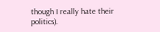though I really hate their politics).